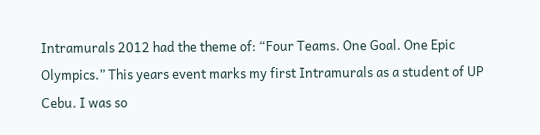Intramurals 2012 had the theme of: “Four Teams. One Goal. One Epic Olympics.” This years event marks my first Intramurals as a student of UP Cebu. I was so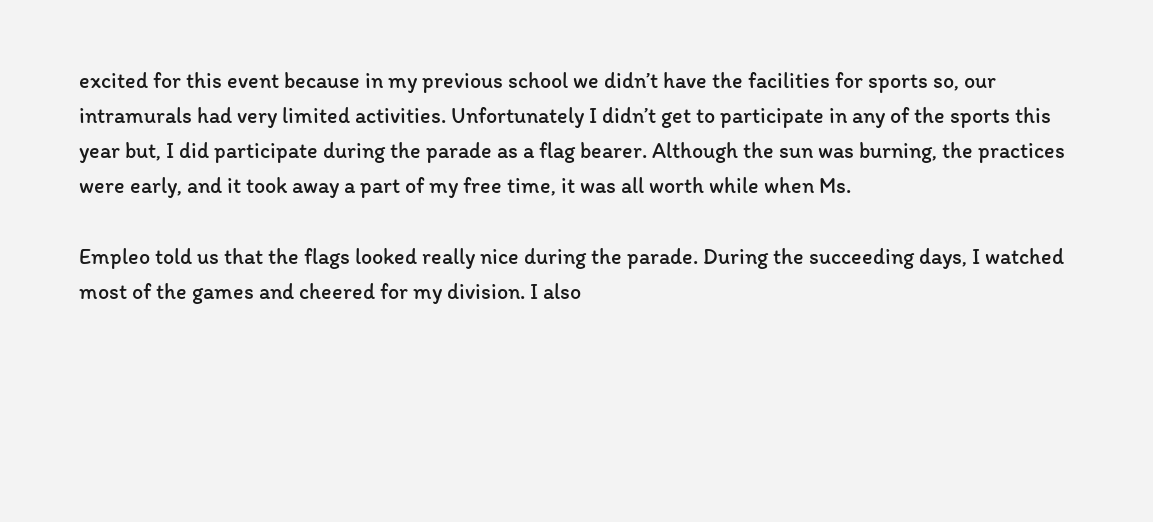excited for this event because in my previous school we didn’t have the facilities for sports so, our intramurals had very limited activities. Unfortunately I didn’t get to participate in any of the sports this year but, I did participate during the parade as a flag bearer. Although the sun was burning, the practices were early, and it took away a part of my free time, it was all worth while when Ms.

Empleo told us that the flags looked really nice during the parade. During the succeeding days, I watched most of the games and cheered for my division. I also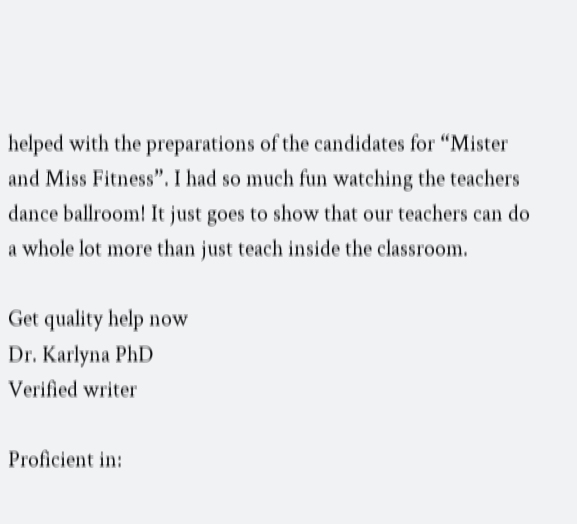helped with the preparations of the candidates for “Mister and Miss Fitness”. I had so much fun watching the teachers dance ballroom! It just goes to show that our teachers can do a whole lot more than just teach inside the classroom.

Get quality help now
Dr. Karlyna PhD
Verified writer

Proficient in: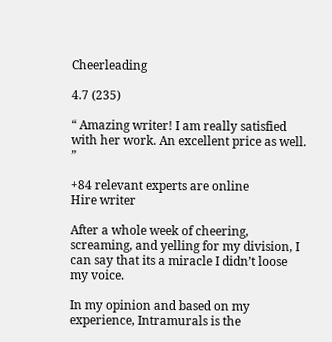Cheerleading

4.7 (235)

“ Amazing writer! I am really satisfied with her work. An excellent price as well. ”

+84 relevant experts are online
Hire writer

After a whole week of cheering, screaming, and yelling for my division, I can say that its a miracle I didn’t loose my voice.

In my opinion and based on my experience, Intramurals is the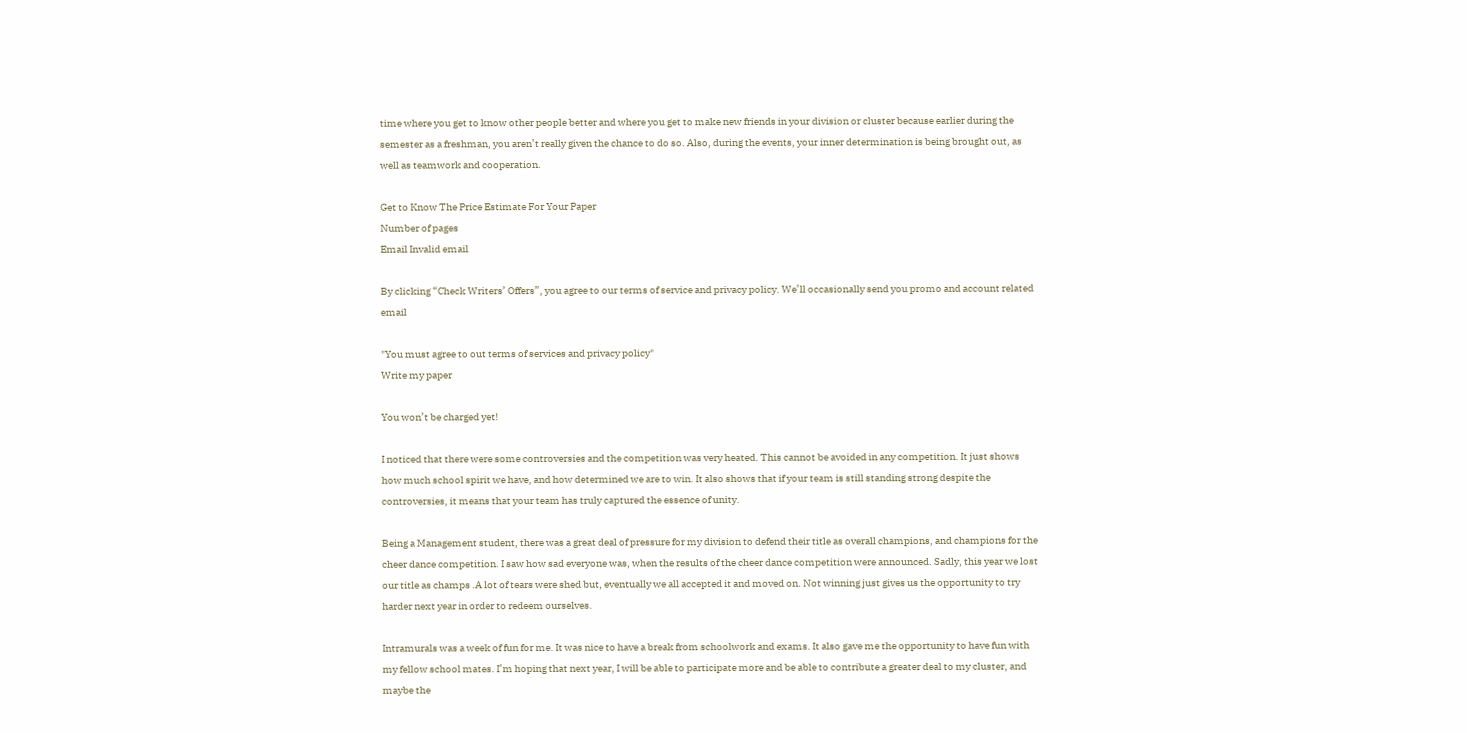time where you get to know other people better and where you get to make new friends in your division or cluster because earlier during the semester as a freshman, you aren’t really given the chance to do so. Also, during the events, your inner determination is being brought out, as well as teamwork and cooperation.

Get to Know The Price Estimate For Your Paper
Number of pages
Email Invalid email

By clicking “Check Writers’ Offers”, you agree to our terms of service and privacy policy. We’ll occasionally send you promo and account related email

"You must agree to out terms of services and privacy policy"
Write my paper

You won’t be charged yet!

I noticed that there were some controversies and the competition was very heated. This cannot be avoided in any competition. It just shows how much school spirit we have, and how determined we are to win. It also shows that if your team is still standing strong despite the controversies, it means that your team has truly captured the essence of unity.

Being a Management student, there was a great deal of pressure for my division to defend their title as overall champions, and champions for the cheer dance competition. I saw how sad everyone was, when the results of the cheer dance competition were announced. Sadly, this year we lost our title as champs .A lot of tears were shed but, eventually we all accepted it and moved on. Not winning just gives us the opportunity to try harder next year in order to redeem ourselves.

Intramurals was a week of fun for me. It was nice to have a break from schoolwork and exams. It also gave me the opportunity to have fun with my fellow school mates. I’m hoping that next year, I will be able to participate more and be able to contribute a greater deal to my cluster, and maybe the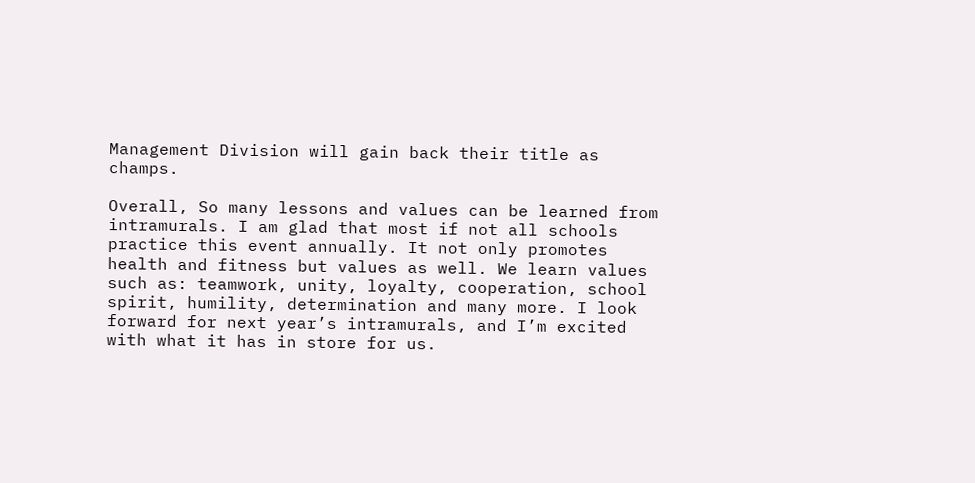Management Division will gain back their title as champs.

Overall, So many lessons and values can be learned from intramurals. I am glad that most if not all schools practice this event annually. It not only promotes health and fitness but values as well. We learn values such as: teamwork, unity, loyalty, cooperation, school spirit, humility, determination and many more. I look forward for next year’s intramurals, and I’m excited with what it has in store for us.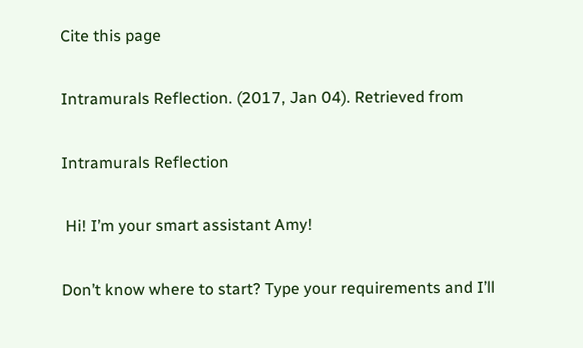Cite this page

Intramurals Reflection. (2017, Jan 04). Retrieved from

Intramurals Reflection

 Hi! I’m your smart assistant Amy!

Don’t know where to start? Type your requirements and I’ll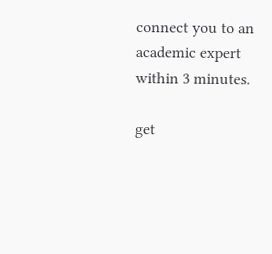connect you to an academic expert within 3 minutes.

get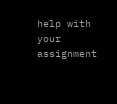help with your assignment